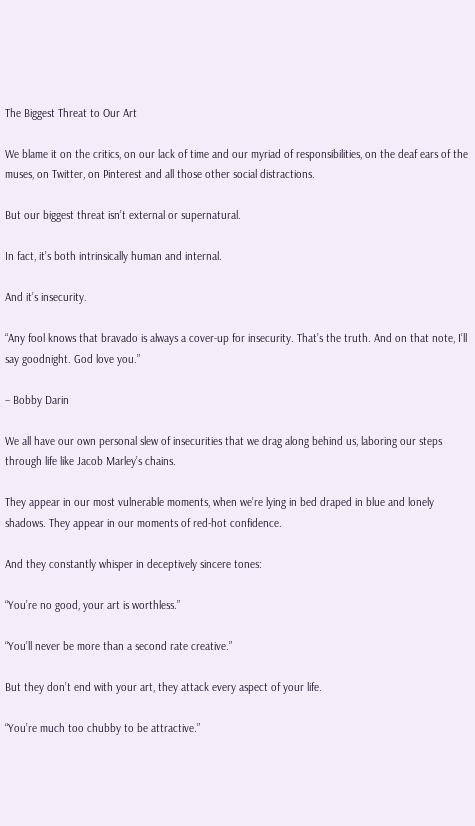The Biggest Threat to Our Art

We blame it on the critics, on our lack of time and our myriad of responsibilities, on the deaf ears of the muses, on Twitter, on Pinterest and all those other social distractions.

But our biggest threat isn’t external or supernatural.

In fact, it’s both intrinsically human and internal.

And it’s insecurity.

“Any fool knows that bravado is always a cover-up for insecurity. That’s the truth. And on that note, I’ll say goodnight. God love you.”

– Bobby Darin

We all have our own personal slew of insecurities that we drag along behind us, laboring our steps through life like Jacob Marley’s chains.

They appear in our most vulnerable moments, when we’re lying in bed draped in blue and lonely shadows. They appear in our moments of red-hot confidence.

And they constantly whisper in deceptively sincere tones:

“You’re no good, your art is worthless.”

“You’ll never be more than a second rate creative.”

But they don’t end with your art, they attack every aspect of your life.

“You’re much too chubby to be attractive.”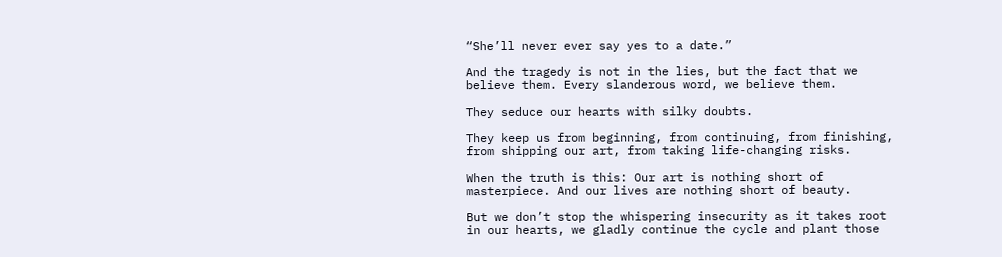“She’ll never ever say yes to a date.”

And the tragedy is not in the lies, but the fact that we believe them. Every slanderous word, we believe them.

They seduce our hearts with silky doubts.

They keep us from beginning, from continuing, from finishing, from shipping our art, from taking life-changing risks.

When the truth is this: Our art is nothing short of masterpiece. And our lives are nothing short of beauty.

But we don’t stop the whispering insecurity as it takes root in our hearts, we gladly continue the cycle and plant those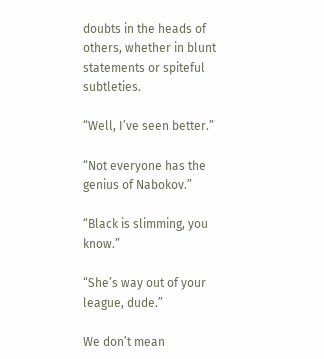doubts in the heads of others, whether in blunt statements or spiteful subtleties.

“Well, I’ve seen better.”

“Not everyone has the genius of Nabokov.”

“Black is slimming, you know.”

“She’s way out of your league, dude.”

We don’t mean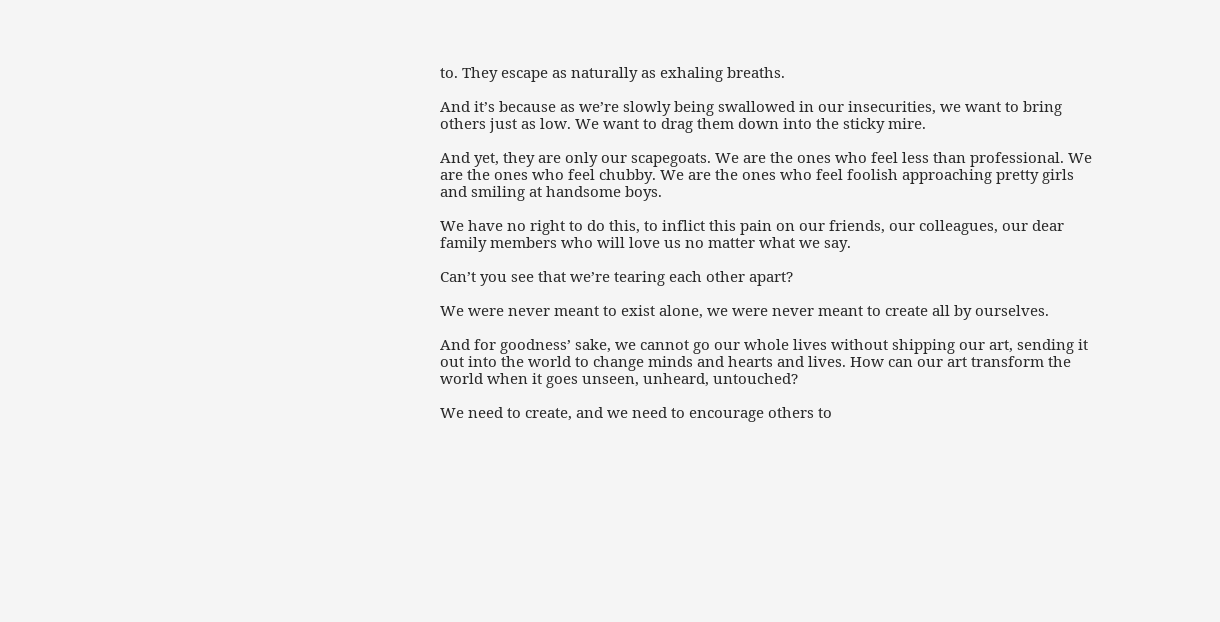to. They escape as naturally as exhaling breaths.

And it’s because as we’re slowly being swallowed in our insecurities, we want to bring others just as low. We want to drag them down into the sticky mire.

And yet, they are only our scapegoats. We are the ones who feel less than professional. We are the ones who feel chubby. We are the ones who feel foolish approaching pretty girls and smiling at handsome boys.

We have no right to do this, to inflict this pain on our friends, our colleagues, our dear family members who will love us no matter what we say.

Can’t you see that we’re tearing each other apart?

We were never meant to exist alone, we were never meant to create all by ourselves.

And for goodness’ sake, we cannot go our whole lives without shipping our art, sending it out into the world to change minds and hearts and lives. How can our art transform the world when it goes unseen, unheard, untouched?

We need to create, and we need to encourage others to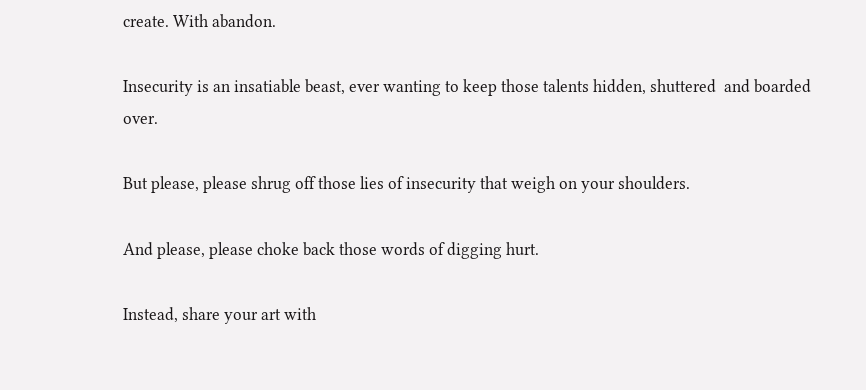create. With abandon.

Insecurity is an insatiable beast, ever wanting to keep those talents hidden, shuttered  and boarded over.

But please, please shrug off those lies of insecurity that weigh on your shoulders.

And please, please choke back those words of digging hurt.

Instead, share your art with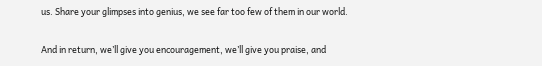us. Share your glimpses into genius, we see far too few of them in our world.

And in return, we’ll give you encouragement, we’ll give you praise, and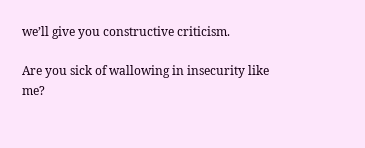we’ll give you constructive criticism.

Are you sick of wallowing in insecurity like me?